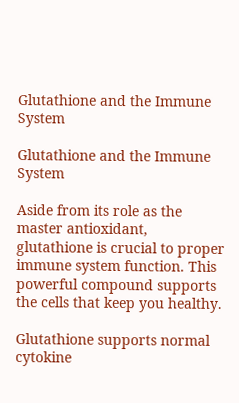Glutathione and the Immune System

Glutathione and the Immune System

Aside from its role as the master antioxidant, glutathione is crucial to proper immune system function. This powerful compound supports the cells that keep you healthy.

Glutathione supports normal cytokine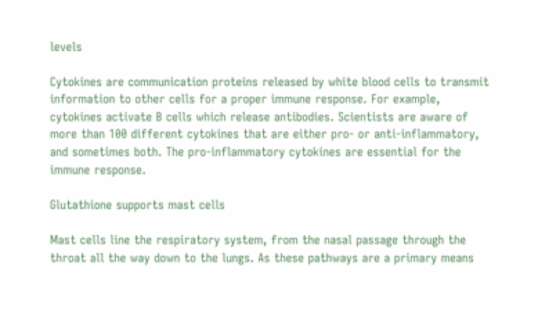levels

Cytokines are communication proteins released by white blood cells to transmit information to other cells for a proper immune response. For example, cytokines activate B cells which release antibodies. Scientists are aware of more than 100 different cytokines that are either pro- or anti-inflammatory, and sometimes both. The pro-inflammatory cytokines are essential for the immune response.

Glutathione supports mast cells

Mast cells line the respiratory system, from the nasal passage through the throat all the way down to the lungs. As these pathways are a primary means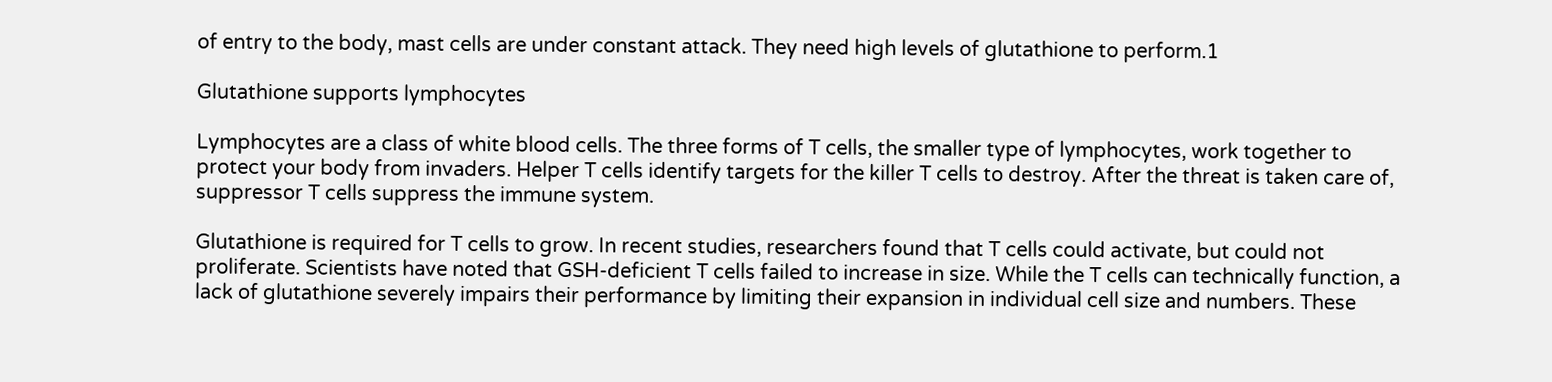of entry to the body, mast cells are under constant attack. They need high levels of glutathione to perform.1

Glutathione supports lymphocytes

Lymphocytes are a class of white blood cells. The three forms of T cells, the smaller type of lymphocytes, work together to protect your body from invaders. Helper T cells identify targets for the killer T cells to destroy. After the threat is taken care of, suppressor T cells suppress the immune system.

Glutathione is required for T cells to grow. In recent studies, researchers found that T cells could activate, but could not proliferate. Scientists have noted that GSH-deficient T cells failed to increase in size. While the T cells can technically function, a lack of glutathione severely impairs their performance by limiting their expansion in individual cell size and numbers. These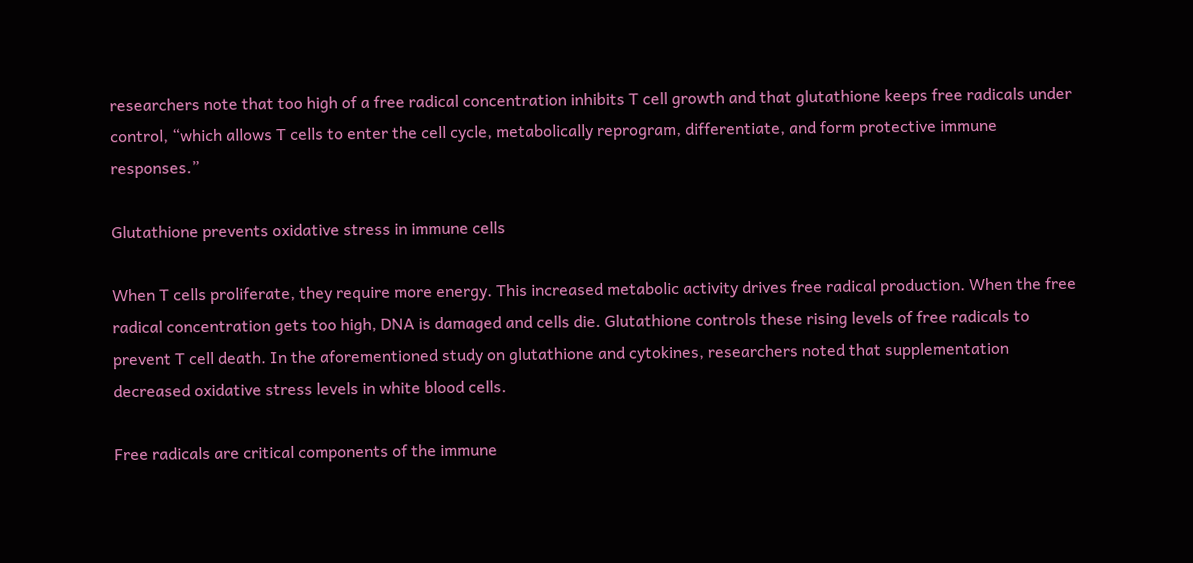researchers note that too high of a free radical concentration inhibits T cell growth and that glutathione keeps free radicals under control, “which allows T cells to enter the cell cycle, metabolically reprogram, differentiate, and form protective immune responses.”

Glutathione prevents oxidative stress in immune cells

When T cells proliferate, they require more energy. This increased metabolic activity drives free radical production. When the free radical concentration gets too high, DNA is damaged and cells die. Glutathione controls these rising levels of free radicals to prevent T cell death. In the aforementioned study on glutathione and cytokines, researchers noted that supplementation decreased oxidative stress levels in white blood cells.

Free radicals are critical components of the immune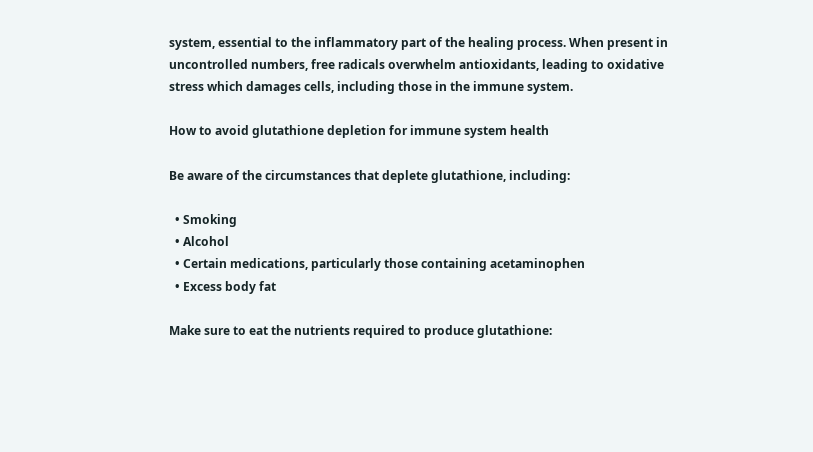system, essential to the inflammatory part of the healing process. When present in uncontrolled numbers, free radicals overwhelm antioxidants, leading to oxidative stress which damages cells, including those in the immune system.

How to avoid glutathione depletion for immune system health

Be aware of the circumstances that deplete glutathione, including:

  • Smoking
  • Alcohol
  • Certain medications, particularly those containing acetaminophen
  • Excess body fat

Make sure to eat the nutrients required to produce glutathione: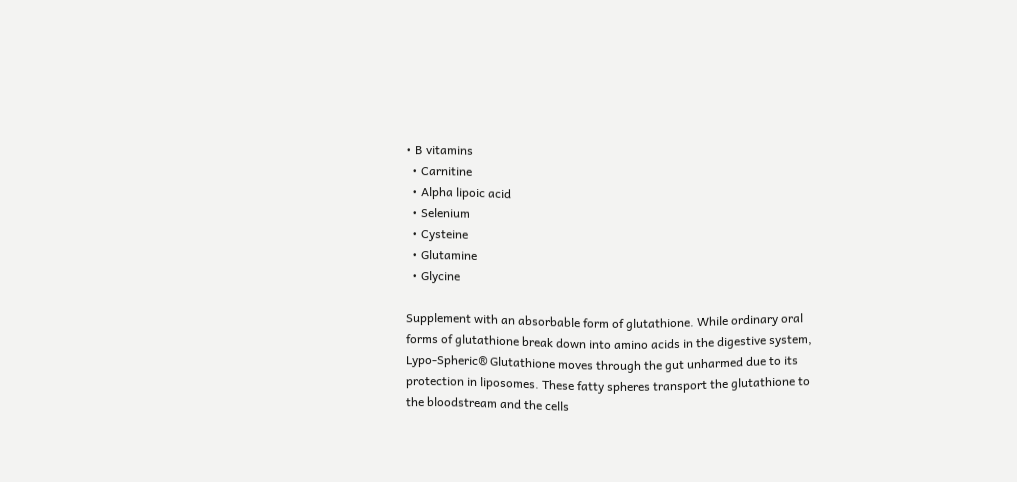• B vitamins
  • Carnitine
  • Alpha lipoic acid
  • Selenium
  • Cysteine
  • Glutamine
  • Glycine

Supplement with an absorbable form of glutathione. While ordinary oral forms of glutathione break down into amino acids in the digestive system, Lypo-Spheric® Glutathione moves through the gut unharmed due to its protection in liposomes. These fatty spheres transport the glutathione to the bloodstream and the cells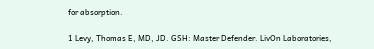for absorption.

1 Levy, Thomas E, MD, JD. GSH: Master Defender. LivOn Laboratories,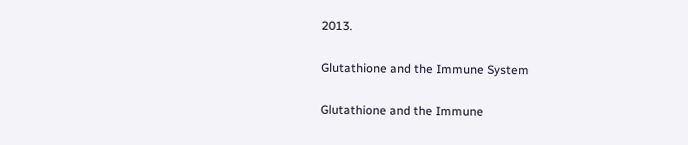2013.

Glutathione and the Immune System

Glutathione and the Immune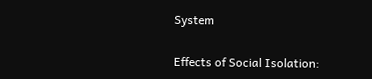System

Effects of Social Isolation: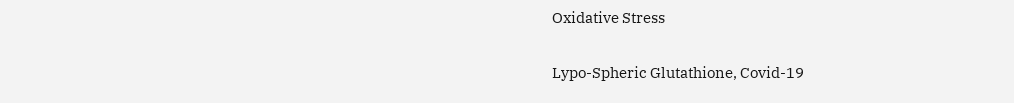Oxidative Stress

Lypo-Spheric Glutathione, Covid-19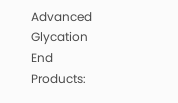Advanced Glycation End Products: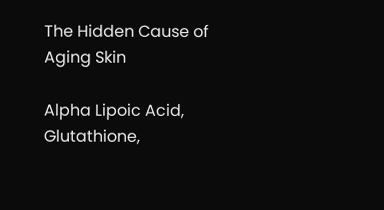The Hidden Cause of Aging Skin

Alpha Lipoic Acid, Glutathione,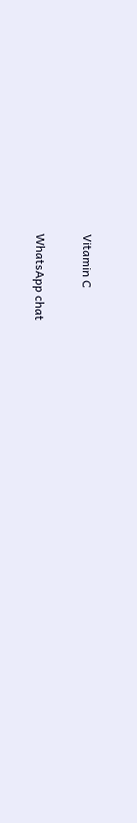Vitamin C

WhatsApp chat